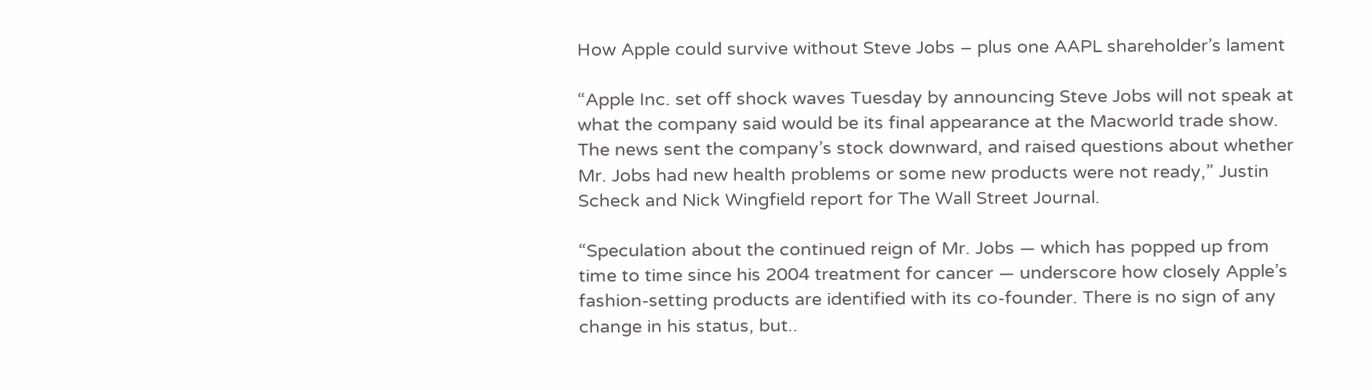How Apple could survive without Steve Jobs – plus one AAPL shareholder’s lament

“Apple Inc. set off shock waves Tuesday by announcing Steve Jobs will not speak at what the company said would be its final appearance at the Macworld trade show. The news sent the company’s stock downward, and raised questions about whether Mr. Jobs had new health problems or some new products were not ready,” Justin Scheck and Nick Wingfield report for The Wall Street Journal.

“Speculation about the continued reign of Mr. Jobs — which has popped up from time to time since his 2004 treatment for cancer — underscore how closely Apple’s fashion-setting products are identified with its co-founder. There is no sign of any change in his status, but..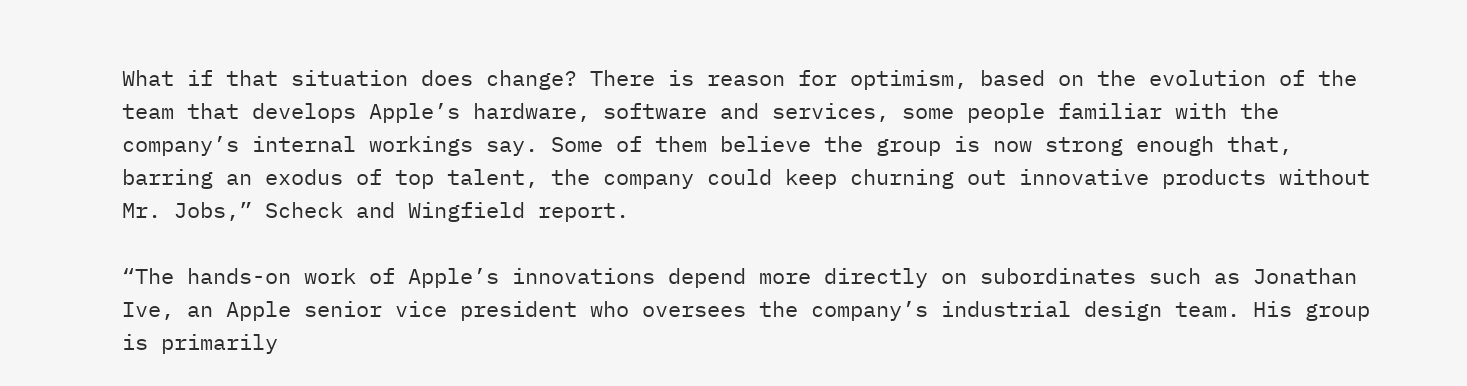What if that situation does change? There is reason for optimism, based on the evolution of the team that develops Apple’s hardware, software and services, some people familiar with the company’s internal workings say. Some of them believe the group is now strong enough that, barring an exodus of top talent, the company could keep churning out innovative products without Mr. Jobs,” Scheck and Wingfield report.

“The hands-on work of Apple’s innovations depend more directly on subordinates such as Jonathan Ive, an Apple senior vice president who oversees the company’s industrial design team. His group is primarily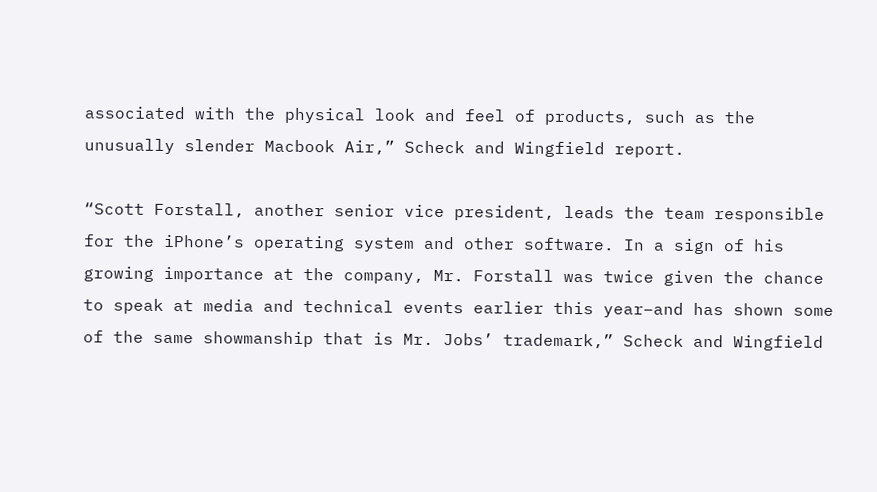associated with the physical look and feel of products, such as the unusually slender Macbook Air,” Scheck and Wingfield report.

“Scott Forstall, another senior vice president, leads the team responsible for the iPhone’s operating system and other software. In a sign of his growing importance at the company, Mr. Forstall was twice given the chance to speak at media and technical events earlier this year–and has shown some of the same showmanship that is Mr. Jobs’ trademark,” Scheck and Wingfield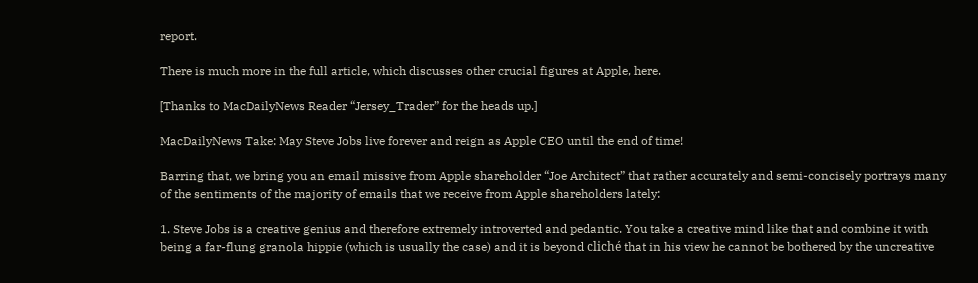report.

There is much more in the full article, which discusses other crucial figures at Apple, here.

[Thanks to MacDailyNews Reader “Jersey_Trader” for the heads up.]

MacDailyNews Take: May Steve Jobs live forever and reign as Apple CEO until the end of time!

Barring that, we bring you an email missive from Apple shareholder “Joe Architect” that rather accurately and semi-concisely portrays many of the sentiments of the majority of emails that we receive from Apple shareholders lately:

1. Steve Jobs is a creative genius and therefore extremely introverted and pedantic. You take a creative mind like that and combine it with being a far-flung granola hippie (which is usually the case) and it is beyond cliché that in his view he cannot be bothered by the uncreative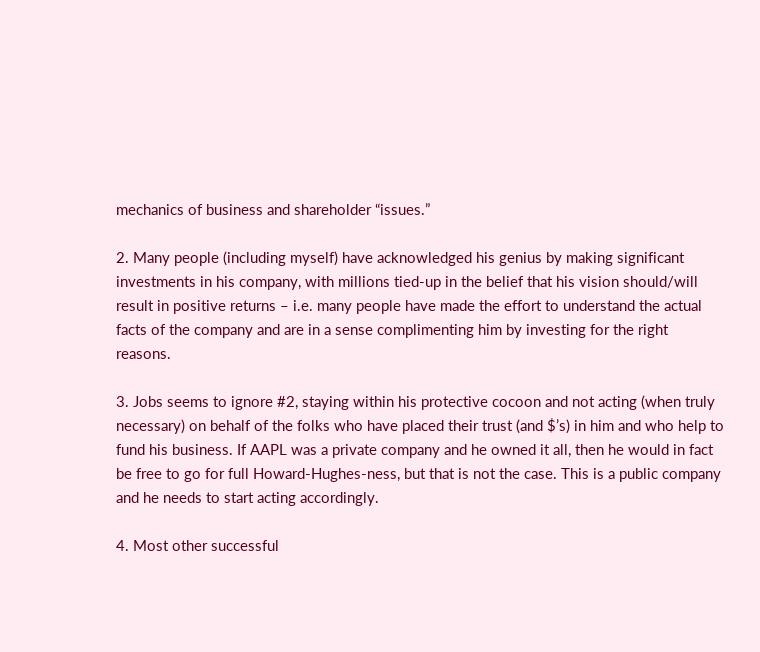mechanics of business and shareholder “issues.”

2. Many people (including myself) have acknowledged his genius by making significant investments in his company, with millions tied-up in the belief that his vision should/will result in positive returns – i.e. many people have made the effort to understand the actual facts of the company and are in a sense complimenting him by investing for the right reasons.

3. Jobs seems to ignore #2, staying within his protective cocoon and not acting (when truly necessary) on behalf of the folks who have placed their trust (and $’s) in him and who help to fund his business. If AAPL was a private company and he owned it all, then he would in fact be free to go for full Howard-Hughes-ness, but that is not the case. This is a public company and he needs to start acting accordingly.

4. Most other successful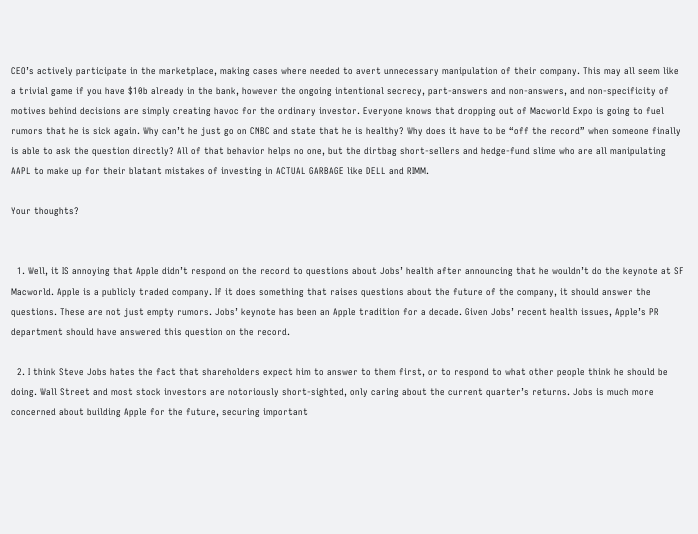CEO’s actively participate in the marketplace, making cases where needed to avert unnecessary manipulation of their company. This may all seem like a trivial game if you have $10b already in the bank, however the ongoing intentional secrecy, part-answers and non-answers, and non-specificity of motives behind decisions are simply creating havoc for the ordinary investor. Everyone knows that dropping out of Macworld Expo is going to fuel rumors that he is sick again. Why can’t he just go on CNBC and state that he is healthy? Why does it have to be “off the record” when someone finally is able to ask the question directly? All of that behavior helps no one, but the dirtbag short-sellers and hedge-fund slime who are all manipulating AAPL to make up for their blatant mistakes of investing in ACTUAL GARBAGE like DELL and RIMM.

Your thoughts?


  1. Well, it IS annoying that Apple didn’t respond on the record to questions about Jobs’ health after announcing that he wouldn’t do the keynote at SF Macworld. Apple is a publicly traded company. If it does something that raises questions about the future of the company, it should answer the questions. These are not just empty rumors. Jobs’ keynote has been an Apple tradition for a decade. Given Jobs’ recent health issues, Apple’s PR department should have answered this question on the record.

  2. I think Steve Jobs hates the fact that shareholders expect him to answer to them first, or to respond to what other people think he should be doing. Wall Street and most stock investors are notoriously short-sighted, only caring about the current quarter’s returns. Jobs is much more concerned about building Apple for the future, securing important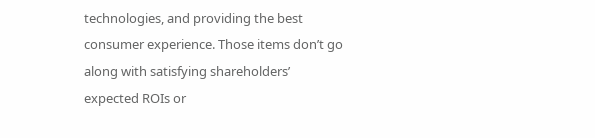technologies, and providing the best consumer experience. Those items don’t go along with satisfying shareholders’ expected ROIs or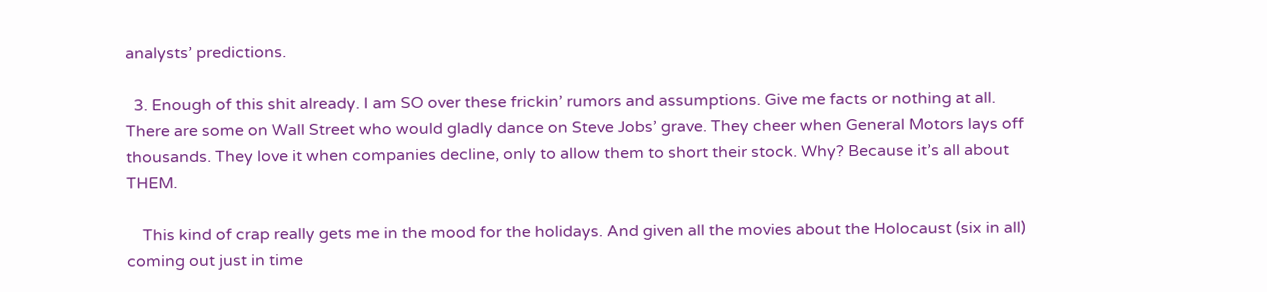analysts’ predictions.

  3. Enough of this shit already. I am SO over these frickin’ rumors and assumptions. Give me facts or nothing at all. There are some on Wall Street who would gladly dance on Steve Jobs’ grave. They cheer when General Motors lays off thousands. They love it when companies decline, only to allow them to short their stock. Why? Because it’s all about THEM.

    This kind of crap really gets me in the mood for the holidays. And given all the movies about the Holocaust (six in all) coming out just in time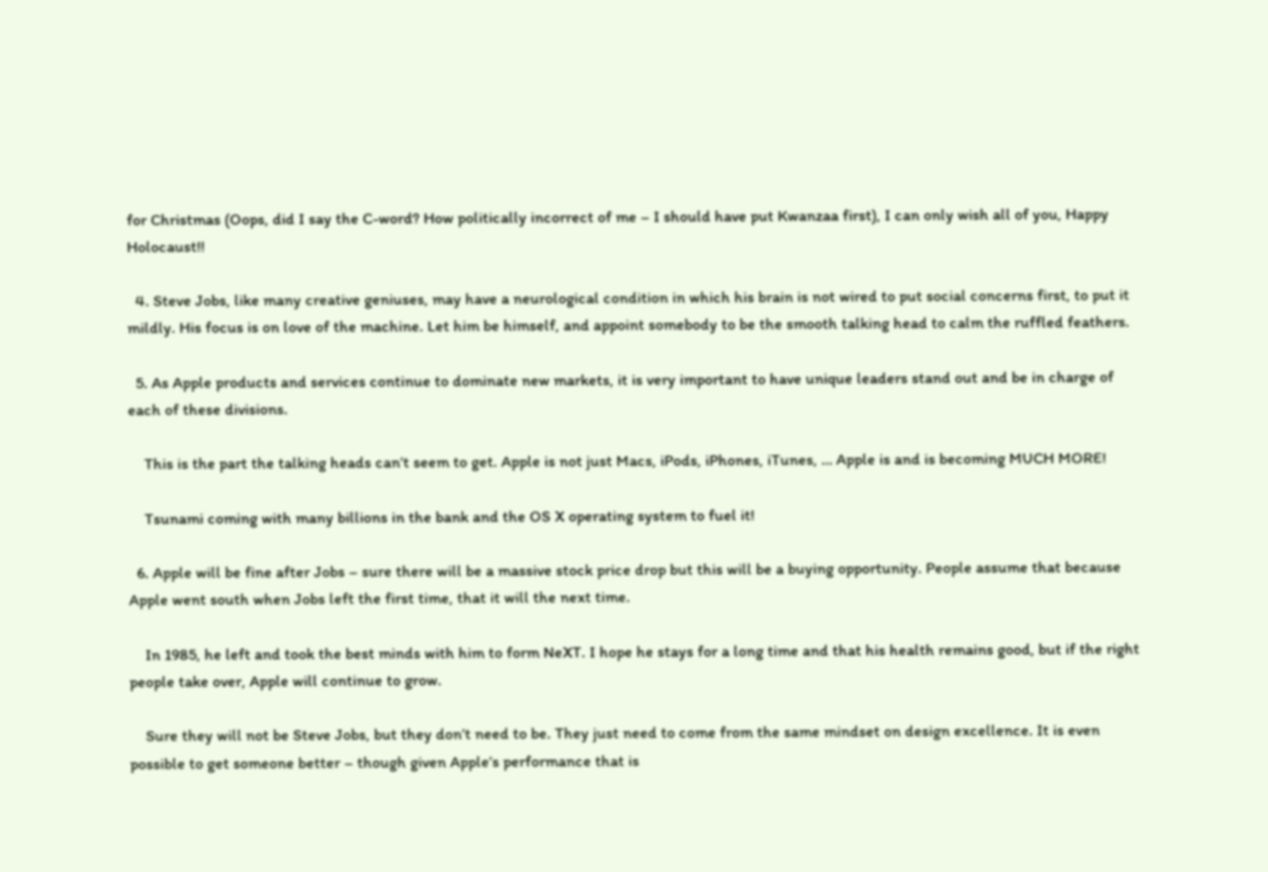for Christmas (Oops, did I say the C-word? How politically incorrect of me – I should have put Kwanzaa first), I can only wish all of you, Happy Holocaust!!

  4. Steve Jobs, like many creative geniuses, may have a neurological condition in which his brain is not wired to put social concerns first, to put it mildly. His focus is on love of the machine. Let him be himself, and appoint somebody to be the smooth talking head to calm the ruffled feathers.

  5. As Apple products and services continue to dominate new markets, it is very important to have unique leaders stand out and be in charge of each of these divisions.

    This is the part the talking heads can’t seem to get. Apple is not just Macs, iPods, iPhones, iTunes, … Apple is and is becoming MUCH MORE!

    Tsunami coming with many billions in the bank and the OS X operating system to fuel it!

  6. Apple will be fine after Jobs – sure there will be a massive stock price drop but this will be a buying opportunity. People assume that because Apple went south when Jobs left the first time, that it will the next time.

    In 1985, he left and took the best minds with him to form NeXT. I hope he stays for a long time and that his health remains good, but if the right people take over, Apple will continue to grow.

    Sure they will not be Steve Jobs, but they don’t need to be. They just need to come from the same mindset on design excellence. It is even possible to get someone better – though given Apple’s performance that is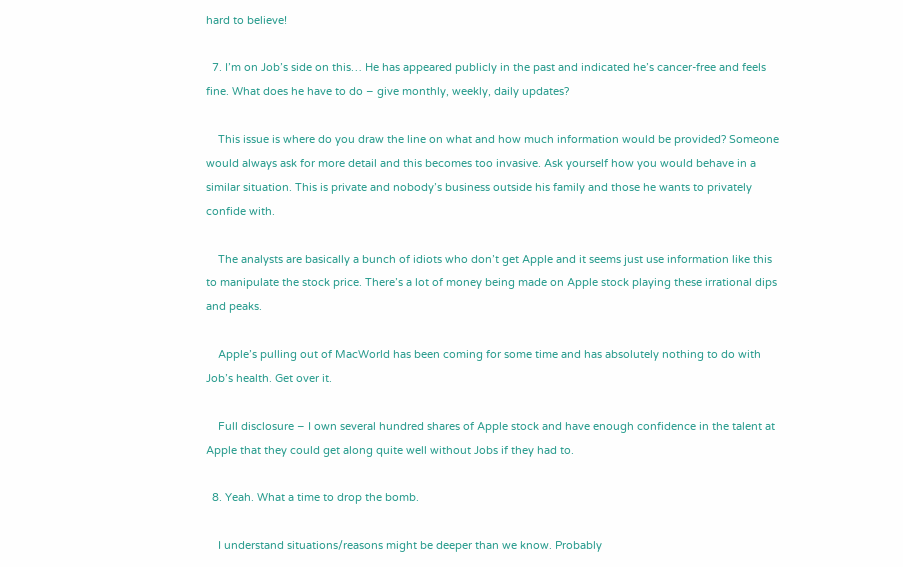hard to believe!

  7. I’m on Job’s side on this… He has appeared publicly in the past and indicated he’s cancer-free and feels fine. What does he have to do – give monthly, weekly, daily updates?

    This issue is where do you draw the line on what and how much information would be provided? Someone would always ask for more detail and this becomes too invasive. Ask yourself how you would behave in a similar situation. This is private and nobody’s business outside his family and those he wants to privately confide with.

    The analysts are basically a bunch of idiots who don’t get Apple and it seems just use information like this to manipulate the stock price. There’s a lot of money being made on Apple stock playing these irrational dips and peaks.

    Apple’s pulling out of MacWorld has been coming for some time and has absolutely nothing to do with Job’s health. Get over it.

    Full disclosure – I own several hundred shares of Apple stock and have enough confidence in the talent at Apple that they could get along quite well without Jobs if they had to.

  8. Yeah. What a time to drop the bomb.

    I understand situations/reasons might be deeper than we know. Probably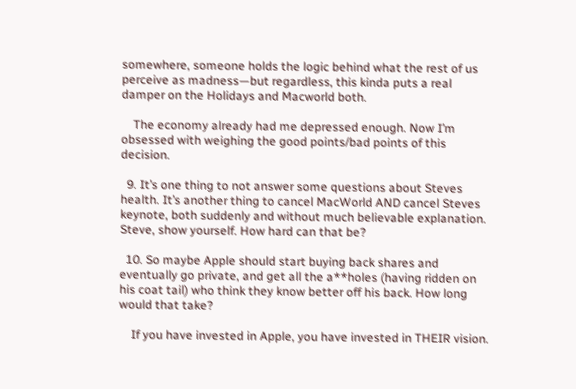somewhere, someone holds the logic behind what the rest of us perceive as madness—but regardless, this kinda puts a real damper on the Holidays and Macworld both.

    The economy already had me depressed enough. Now I’m obsessed with weighing the good points/bad points of this decision.

  9. It’s one thing to not answer some questions about Steves health. It’s another thing to cancel MacWorld AND cancel Steves keynote, both suddenly and without much believable explanation. Steve, show yourself. How hard can that be?

  10. So maybe Apple should start buying back shares and eventually go private, and get all the a**holes (having ridden on his coat tail) who think they know better off his back. How long would that take?

    If you have invested in Apple, you have invested in THEIR vision.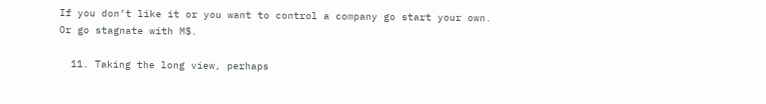If you don’t like it or you want to control a company go start your own. Or go stagnate with M$.

  11. Taking the long view, perhaps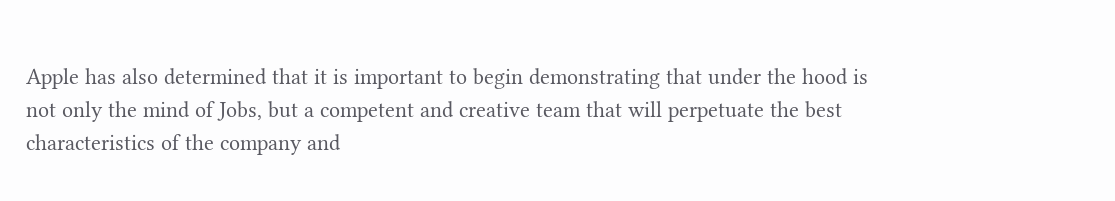Apple has also determined that it is important to begin demonstrating that under the hood is not only the mind of Jobs, but a competent and creative team that will perpetuate the best characteristics of the company and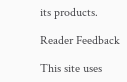its products.

Reader Feedback

This site uses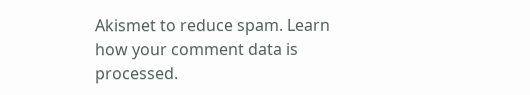Akismet to reduce spam. Learn how your comment data is processed.